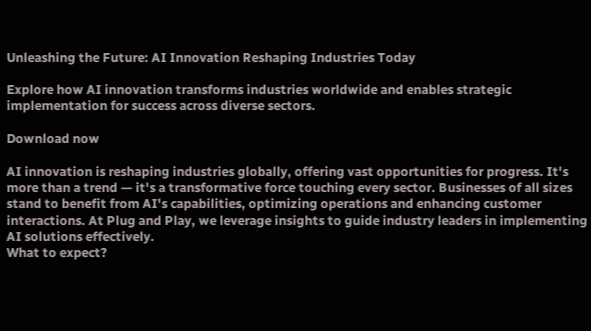Unleashing the Future: AI Innovation Reshaping Industries Today

Explore how AI innovation transforms industries worldwide and enables strategic implementation for success across diverse sectors.

Download now

AI innovation is reshaping industries globally, offering vast opportunities for progress. It's more than a trend — it's a transformative force touching every sector. Businesses of all sizes stand to benefit from AI's capabilities, optimizing operations and enhancing customer interactions. At Plug and Play, we leverage insights to guide industry leaders in implementing AI solutions effectively.
What to expect?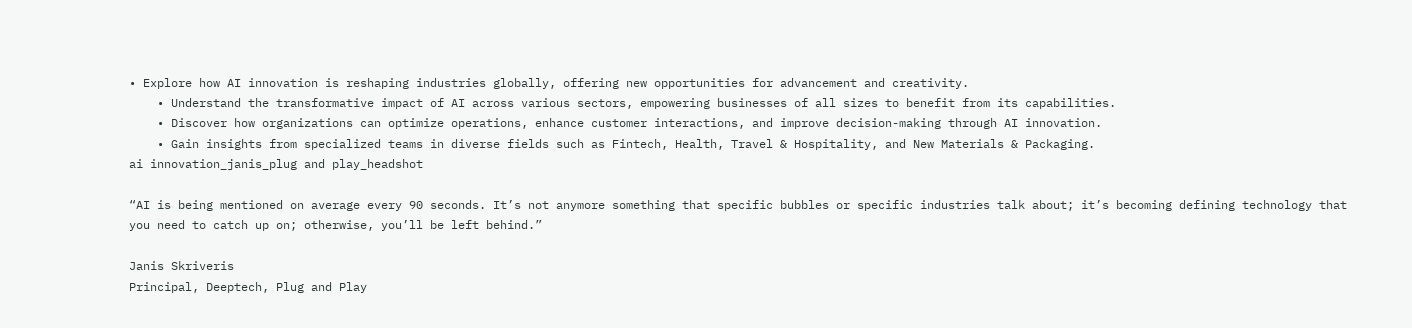• Explore how AI innovation is reshaping industries globally, offering new opportunities for advancement and creativity.
    • Understand the transformative impact of AI across various sectors, empowering businesses of all sizes to benefit from its capabilities.
    • Discover how organizations can optimize operations, enhance customer interactions, and improve decision-making through AI innovation.
    • Gain insights from specialized teams in diverse fields such as Fintech, Health, Travel & Hospitality, and New Materials & Packaging.
ai innovation_janis_plug and play_headshot

“AI is being mentioned on average every 90 seconds. It’s not anymore something that specific bubbles or specific industries talk about; it’s becoming defining technology that you need to catch up on; otherwise, you’ll be left behind.”

Janis Skriveris
Principal, Deeptech, Plug and Play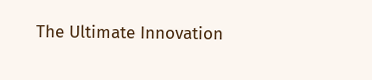The Ultimate Innovation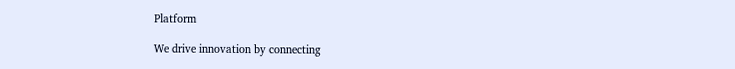Platform

We drive innovation by connecting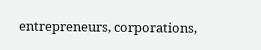entrepreneurs, corporations,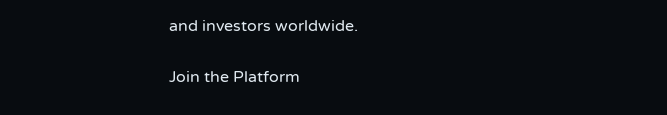and investors worldwide.

Join the Platform